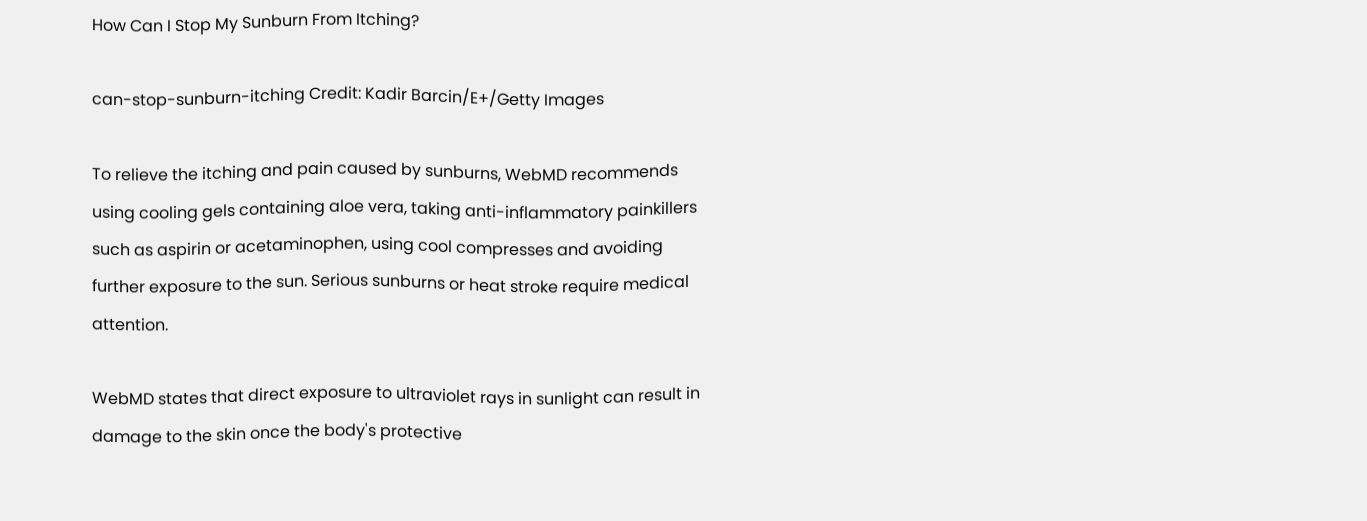How Can I Stop My Sunburn From Itching?

can-stop-sunburn-itching Credit: Kadir Barcin/E+/Getty Images

To relieve the itching and pain caused by sunburns, WebMD recommends using cooling gels containing aloe vera, taking anti-inflammatory painkillers such as aspirin or acetaminophen, using cool compresses and avoiding further exposure to the sun. Serious sunburns or heat stroke require medical attention.

WebMD states that direct exposure to ultraviolet rays in sunlight can result in damage to the skin once the body's protective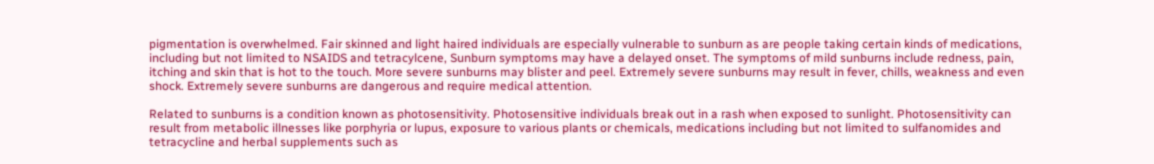pigmentation is overwhelmed. Fair skinned and light haired individuals are especially vulnerable to sunburn as are people taking certain kinds of medications, including but not limited to NSAIDS and tetracylcene, Sunburn symptoms may have a delayed onset. The symptoms of mild sunburns include redness, pain, itching and skin that is hot to the touch. More severe sunburns may blister and peel. Extremely severe sunburns may result in fever, chills, weakness and even shock. Extremely severe sunburns are dangerous and require medical attention.

Related to sunburns is a condition known as photosensitivity. Photosensitive individuals break out in a rash when exposed to sunlight. Photosensitivity can result from metabolic illnesses like porphyria or lupus, exposure to various plants or chemicals, medications including but not limited to sulfanomides and tetracycline and herbal supplements such as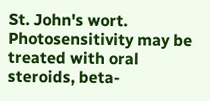St. John's wort. Photosensitivity may be treated with oral steroids, beta-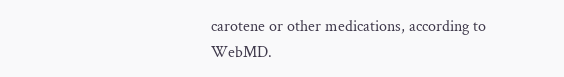carotene or other medications, according to WebMD.